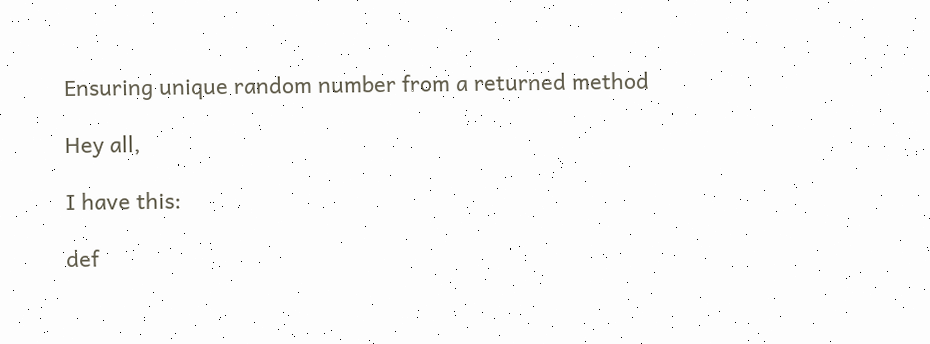Ensuring unique random number from a returned method

Hey all,

I have this:

def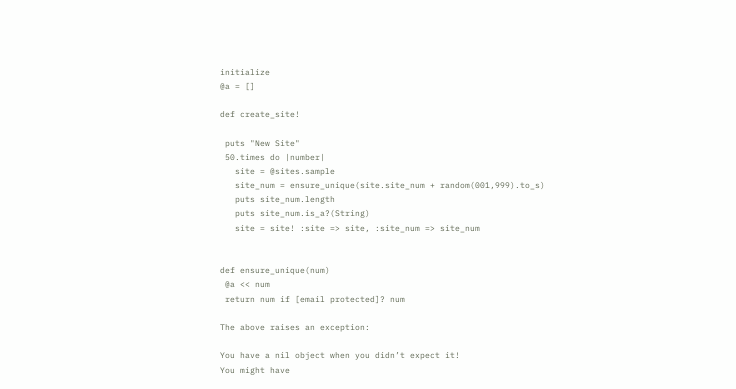initialize
@a = []

def create_site!

 puts "New Site"
 50.times do |number|
   site = @sites.sample
   site_num = ensure_unique(site.site_num + random(001,999).to_s)
   puts site_num.length
   puts site_num.is_a?(String)
   site = site! :site => site, :site_num => site_num


def ensure_unique(num)
 @a << num
 return num if [email protected]? num

The above raises an exception:

You have a nil object when you didn’t expect it!
You might have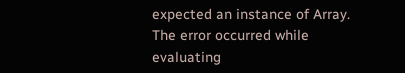expected an instance of Array.
The error occurred while evaluating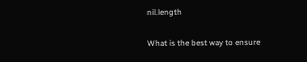nil.length

What is the best way to ensure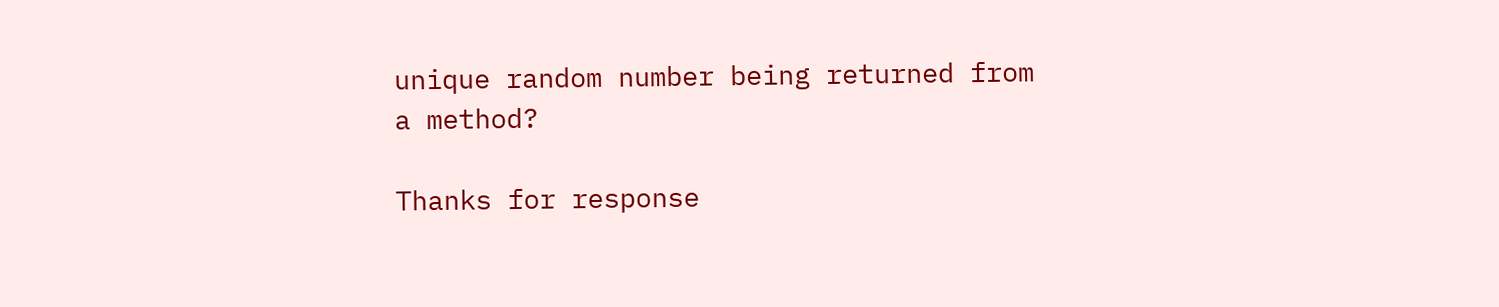unique random number being returned from
a method?

Thanks for response